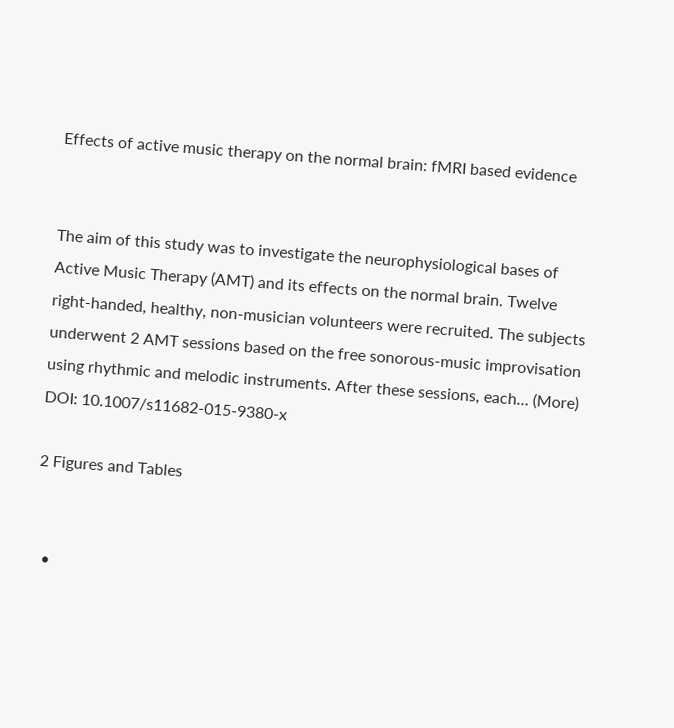Effects of active music therapy on the normal brain: fMRI based evidence


The aim of this study was to investigate the neurophysiological bases of Active Music Therapy (AMT) and its effects on the normal brain. Twelve right-handed, healthy, non-musician volunteers were recruited. The subjects underwent 2 AMT sessions based on the free sonorous-music improvisation using rhythmic and melodic instruments. After these sessions, each… (More)
DOI: 10.1007/s11682-015-9380-x

2 Figures and Tables


  •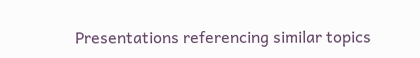Presentations referencing similar topics